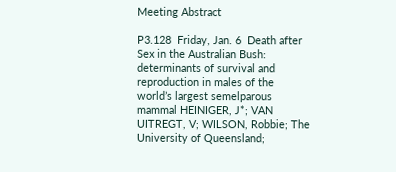Meeting Abstract

P3.128  Friday, Jan. 6  Death after Sex in the Australian Bush: determinants of survival and reproduction in males of the world’s largest semelparous mammal HEINIGER, J*; VAN UITREGT, V; WILSON, Robbie; The University of Queensland;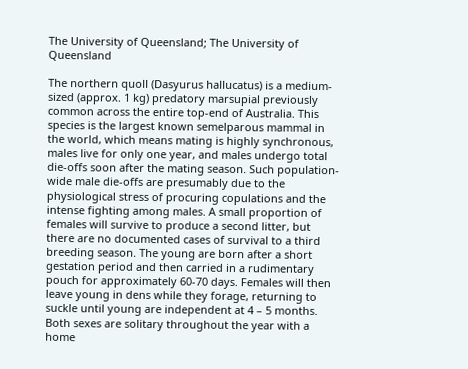The University of Queensland; The University of Queensland

The northern quoll (Dasyurus hallucatus) is a medium-sized (approx. 1 kg) predatory marsupial previously common across the entire top-end of Australia. This species is the largest known semelparous mammal in the world, which means mating is highly synchronous, males live for only one year, and males undergo total die-offs soon after the mating season. Such population-wide male die-offs are presumably due to the physiological stress of procuring copulations and the intense fighting among males. A small proportion of females will survive to produce a second litter, but there are no documented cases of survival to a third breeding season. The young are born after a short gestation period and then carried in a rudimentary pouch for approximately 60-70 days. Females will then leave young in dens while they forage, returning to suckle until young are independent at 4 – 5 months. Both sexes are solitary throughout the year with a home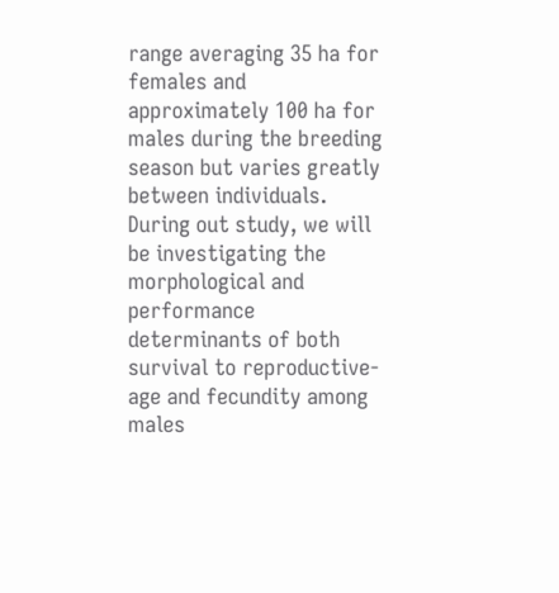range averaging 35 ha for females and approximately 100 ha for males during the breeding season but varies greatly between individuals. During out study, we will be investigating the morphological and performance determinants of both survival to reproductive-age and fecundity among males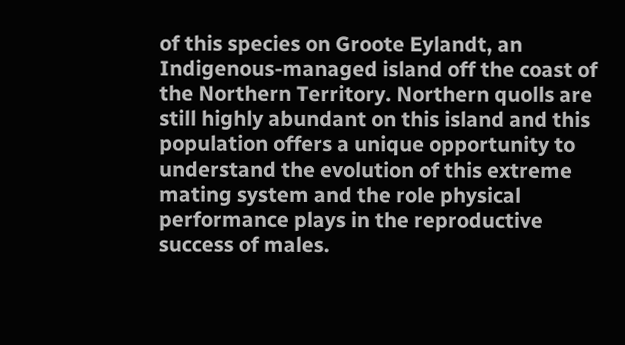of this species on Groote Eylandt, an Indigenous-managed island off the coast of the Northern Territory. Northern quolls are still highly abundant on this island and this population offers a unique opportunity to understand the evolution of this extreme mating system and the role physical performance plays in the reproductive success of males.